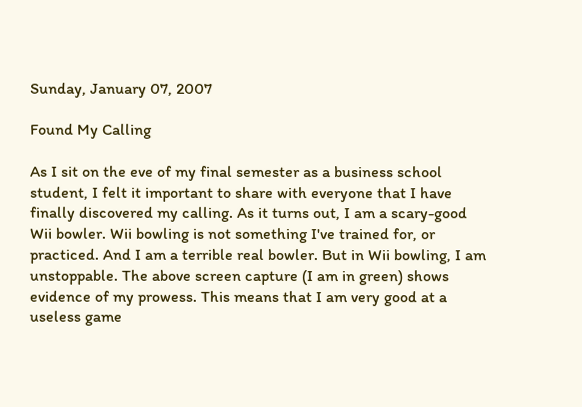Sunday, January 07, 2007

Found My Calling

As I sit on the eve of my final semester as a business school student, I felt it important to share with everyone that I have finally discovered my calling. As it turns out, I am a scary-good Wii bowler. Wii bowling is not something I've trained for, or practiced. And I am a terrible real bowler. But in Wii bowling, I am unstoppable. The above screen capture (I am in green) shows evidence of my prowess. This means that I am very good at a useless game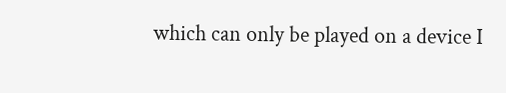which can only be played on a device I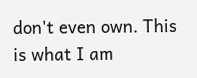don't even own. This is what I am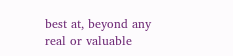best at, beyond any real or valuable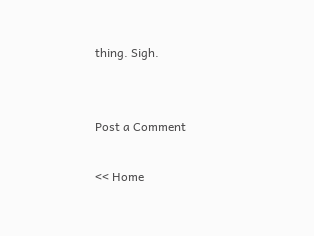thing. Sigh.


Post a Comment

<< Home